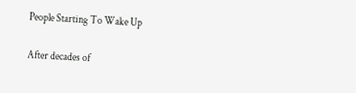People Starting To Wake Up

After decades of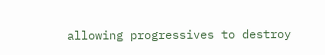allowing progressives to destroy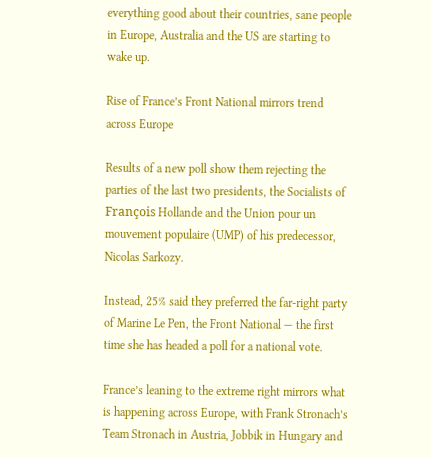everything good about their countries, sane people in Europe, Australia and the US are starting to wake up.

Rise of France’s Front National mirrors trend across Europe

Results of a new poll show them rejecting the parties of the last two presidents, the Socialists of François Hollande and the Union pour un mouvement populaire (UMP) of his predecessor, Nicolas Sarkozy.

Instead, 25% said they preferred the far-right party of Marine Le Pen, the Front National — the first time she has headed a poll for a national vote.

France’s leaning to the extreme right mirrors what is happening across Europe, with Frank Stronach’s Team Stronach in Austria, Jobbik in Hungary and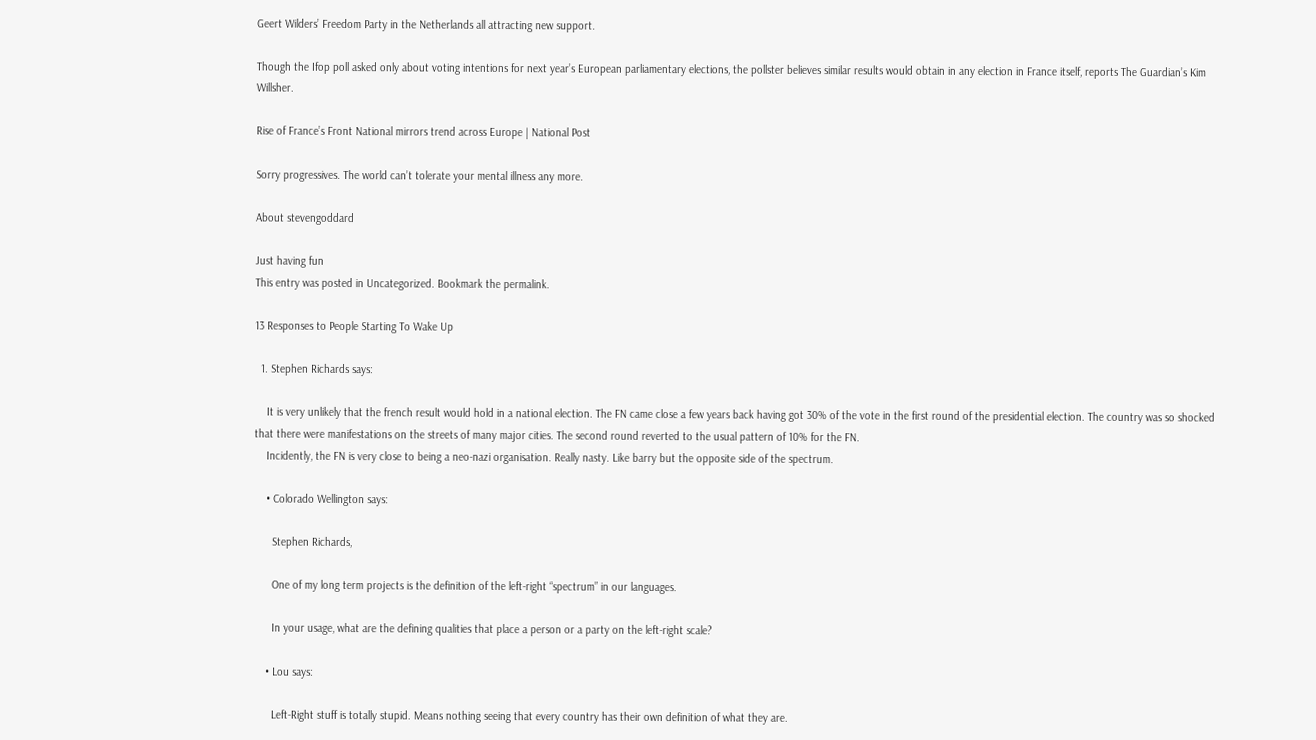Geert Wilders’ Freedom Party in the Netherlands all attracting new support.

Though the Ifop poll asked only about voting intentions for next year’s European parliamentary elections, the pollster believes similar results would obtain in any election in France itself, reports The Guardian’s Kim Willsher.

Rise of France’s Front National mirrors trend across Europe | National Post

Sorry progressives. The world can’t tolerate your mental illness any more.

About stevengoddard

Just having fun
This entry was posted in Uncategorized. Bookmark the permalink.

13 Responses to People Starting To Wake Up

  1. Stephen Richards says:

    It is very unlikely that the french result would hold in a national election. The FN came close a few years back having got 30% of the vote in the first round of the presidential election. The country was so shocked that there were manifestations on the streets of many major cities. The second round reverted to the usual pattern of 10% for the FN.
    Incidently, the FN is very close to being a neo-nazi organisation. Really nasty. Like barry but the opposite side of the spectrum.

    • Colorado Wellington says:

      Stephen Richards,

      One of my long term projects is the definition of the left-right “spectrum” in our languages.

      In your usage, what are the defining qualities that place a person or a party on the left-right scale?

    • Lou says:

      Left-Right stuff is totally stupid. Means nothing seeing that every country has their own definition of what they are.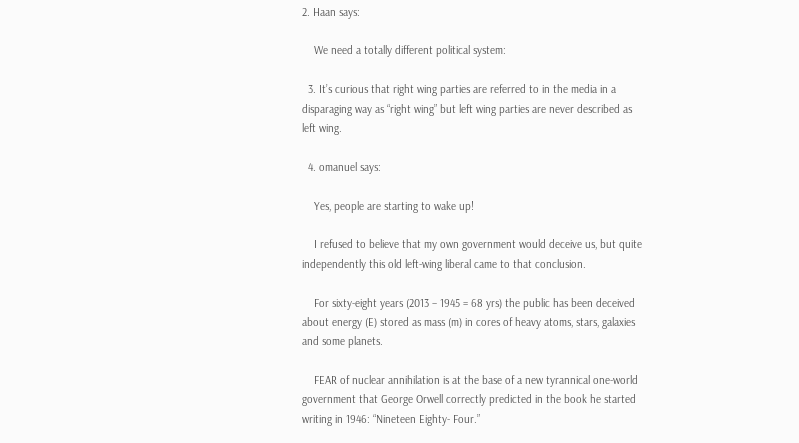2. Haan says:

    We need a totally different political system:

  3. It’s curious that right wing parties are referred to in the media in a disparaging way as “right wing” but left wing parties are never described as left wing.

  4. omanuel says:

    Yes, people are starting to wake up!

    I refused to believe that my own government would deceive us, but quite independently this old left-wing liberal came to that conclusion.

    For sixty-eight years (2013 – 1945 = 68 yrs) the public has been deceived about energy (E) stored as mass (m) in cores of heavy atoms, stars, galaxies and some planets.

    FEAR of nuclear annihilation is at the base of a new tyrannical one-world government that George Orwell correctly predicted in the book he started writing in 1946: “Nineteen Eighty- Four.”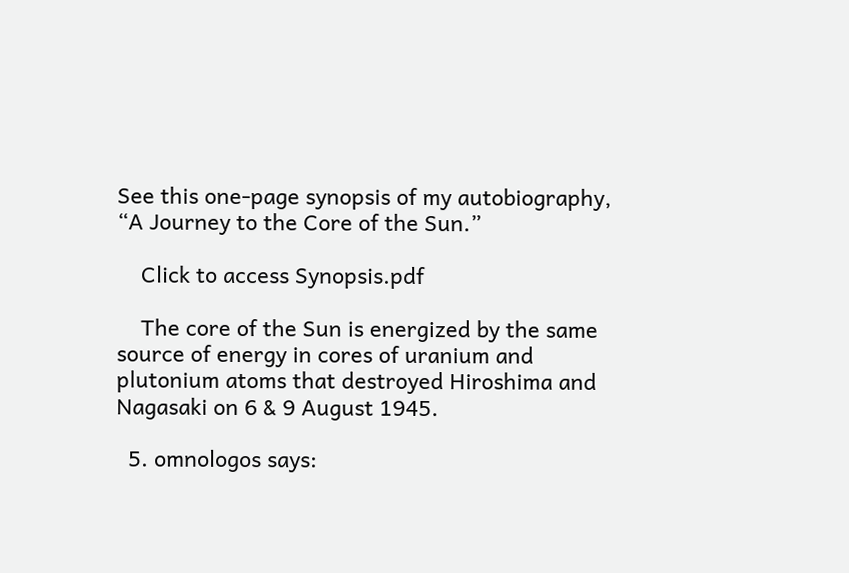See this one-page synopsis of my autobiography, “A Journey to the Core of the Sun.”

    Click to access Synopsis.pdf

    The core of the Sun is energized by the same source of energy in cores of uranium and plutonium atoms that destroyed Hiroshima and Nagasaki on 6 & 9 August 1945.

  5. omnologos says: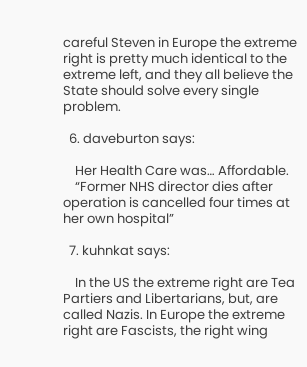careful Steven in Europe the extreme right is pretty much identical to the extreme left, and they all believe the State should solve every single problem.

  6. daveburton says:

    Her Health Care was… Affordable.
    “Former NHS director dies after operation is cancelled four times at her own hospital”

  7. kuhnkat says:

    In the US the extreme right are Tea Partiers and Libertarians, but, are called Nazis. In Europe the extreme right are Fascists, the right wing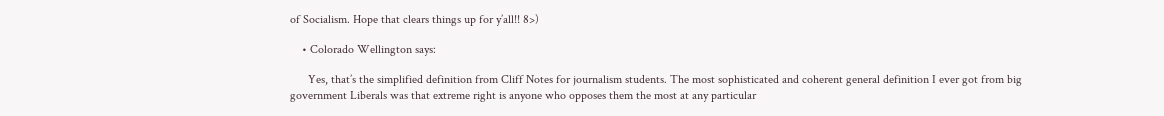of Socialism. Hope that clears things up for y’all!! 8>)

    • Colorado Wellington says:

      Yes, that’s the simplified definition from Cliff Notes for journalism students. The most sophisticated and coherent general definition I ever got from big government Liberals was that extreme right is anyone who opposes them the most at any particular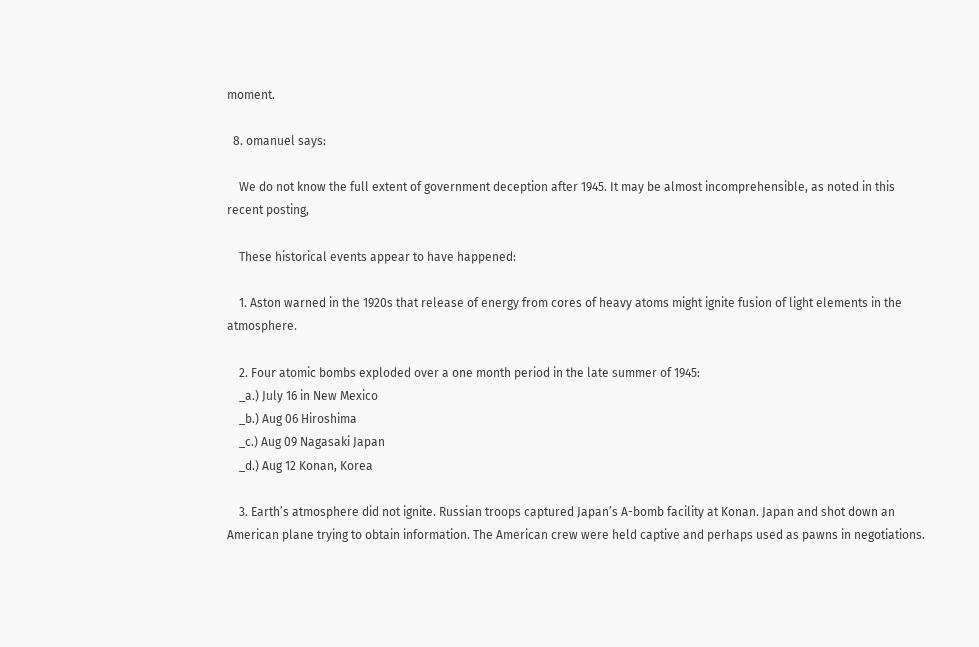moment.

  8. omanuel says:

    We do not know the full extent of government deception after 1945. It may be almost incomprehensible, as noted in this recent posting,

    These historical events appear to have happened:

    1. Aston warned in the 1920s that release of energy from cores of heavy atoms might ignite fusion of light elements in the atmosphere.

    2. Four atomic bombs exploded over a one month period in the late summer of 1945:
    _a.) July 16 in New Mexico
    _b.) Aug 06 Hiroshima
    _c.) Aug 09 Nagasaki Japan
    _d.) Aug 12 Konan, Korea

    3. Earth’s atmosphere did not ignite. Russian troops captured Japan’s A-bomb facility at Konan. Japan and shot down an American plane trying to obtain information. The American crew were held captive and perhaps used as pawns in negotiations.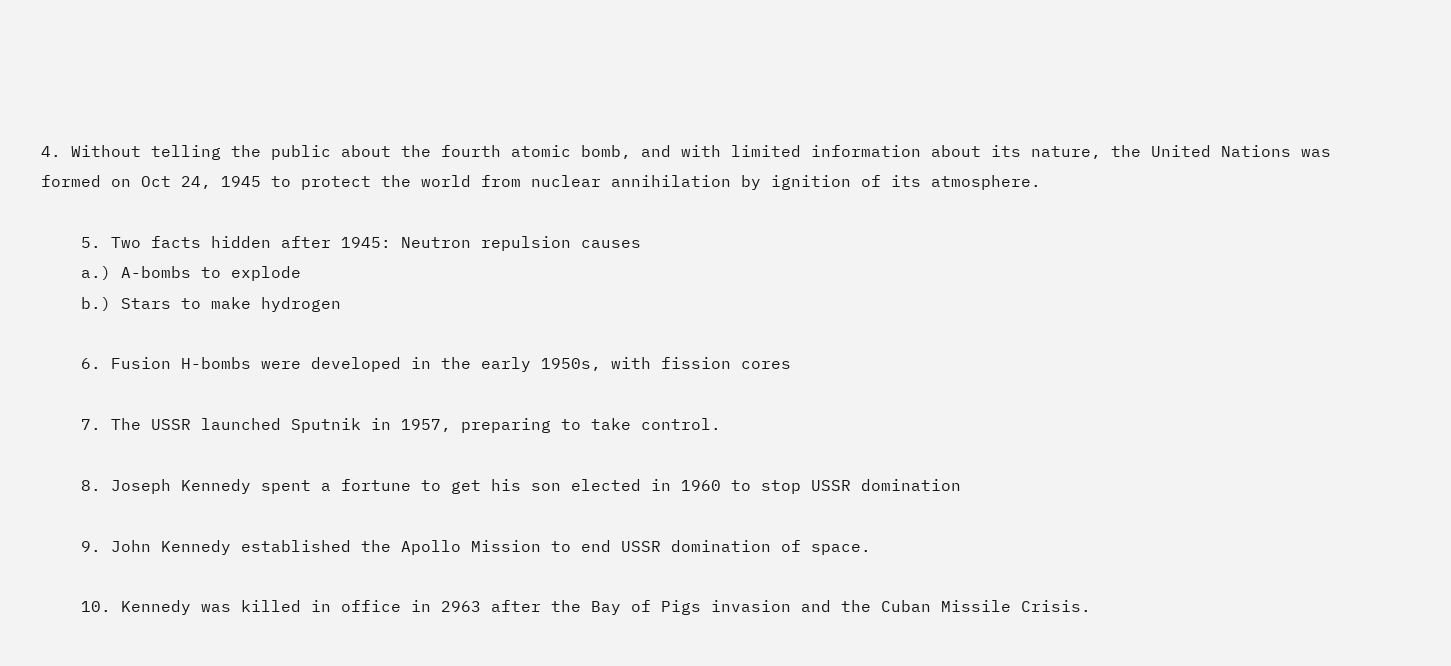4. Without telling the public about the fourth atomic bomb, and with limited information about its nature, the United Nations was formed on Oct 24, 1945 to protect the world from nuclear annihilation by ignition of its atmosphere.

    5. Two facts hidden after 1945: Neutron repulsion causes
    a.) A-bombs to explode
    b.) Stars to make hydrogen

    6. Fusion H-bombs were developed in the early 1950s, with fission cores

    7. The USSR launched Sputnik in 1957, preparing to take control.

    8. Joseph Kennedy spent a fortune to get his son elected in 1960 to stop USSR domination

    9. John Kennedy established the Apollo Mission to end USSR domination of space.

    10. Kennedy was killed in office in 2963 after the Bay of Pigs invasion and the Cuban Missile Crisis.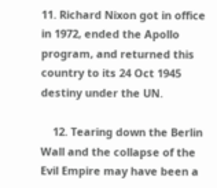11. Richard Nixon got in office in 1972, ended the Apollo program, and returned this country to its 24 Oct 1945 destiny under the UN.

    12. Tearing down the Berlin Wall and the collapse of the Evil Empire may have been a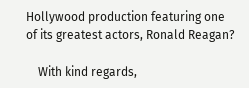Hollywood production featuring one of its greatest actors, Ronald Reagan?

    With kind regards,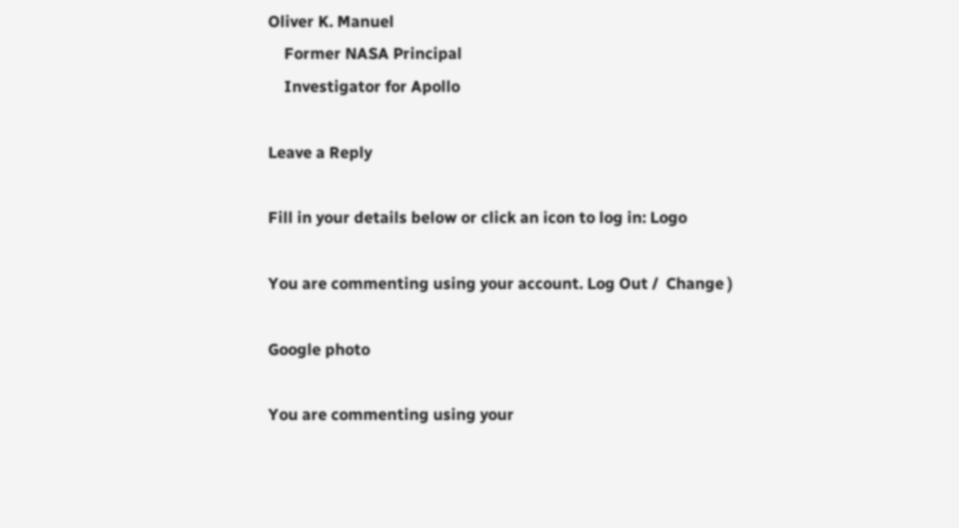Oliver K. Manuel
    Former NASA Principal
    Investigator for Apollo

Leave a Reply

Fill in your details below or click an icon to log in: Logo

You are commenting using your account. Log Out /  Change )

Google photo

You are commenting using your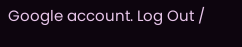Google account. Log Out /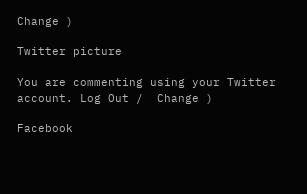Change )

Twitter picture

You are commenting using your Twitter account. Log Out /  Change )

Facebook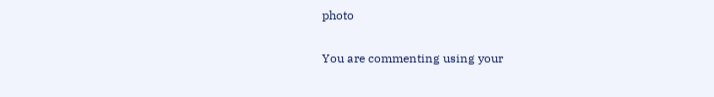photo

You are commenting using your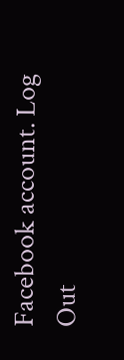Facebook account. Log Out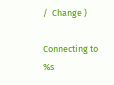/  Change )

Connecting to %s